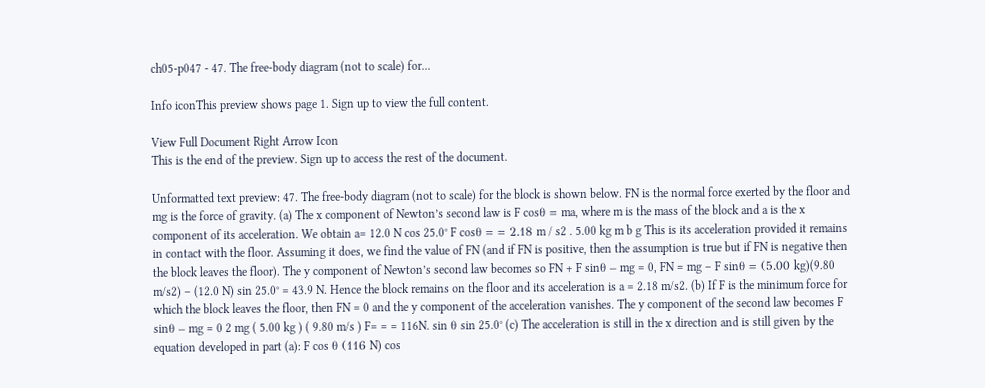ch05-p047 - 47. The free-body diagram (not to scale) for...

Info iconThis preview shows page 1. Sign up to view the full content.

View Full Document Right Arrow Icon
This is the end of the preview. Sign up to access the rest of the document.

Unformatted text preview: 47. The free-body diagram (not to scale) for the block is shown below. FN is the normal force exerted by the floor and mg is the force of gravity. (a) The x component of Newton’s second law is F cosθ = ma, where m is the mass of the block and a is the x component of its acceleration. We obtain a= 12.0 N cos 25.0° F cosθ = = 2.18 m / s2 . 5.00 kg m b g This is its acceleration provided it remains in contact with the floor. Assuming it does, we find the value of FN (and if FN is positive, then the assumption is true but if FN is negative then the block leaves the floor). The y component of Newton’s second law becomes so FN + F sinθ – mg = 0, FN = mg – F sinθ = (5.00 kg)(9.80 m/s2) – (12.0 N) sin 25.0° = 43.9 N. Hence the block remains on the floor and its acceleration is a = 2.18 m/s2. (b) If F is the minimum force for which the block leaves the floor, then FN = 0 and the y component of the acceleration vanishes. The y component of the second law becomes F sinθ – mg = 0 2 mg ( 5.00 kg ) ( 9.80 m/s ) F= = = 116N. sin θ sin 25.0° (c) The acceleration is still in the x direction and is still given by the equation developed in part (a): F cos θ (116 N) cos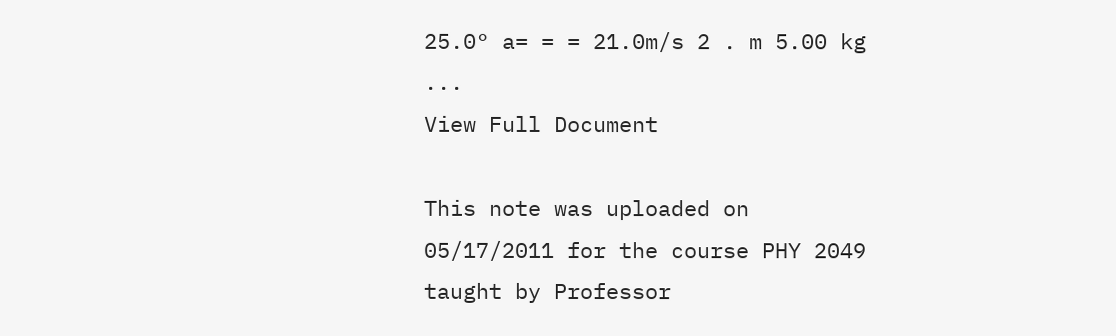25.0° a= = = 21.0m/s 2 . m 5.00 kg ...
View Full Document

This note was uploaded on 05/17/2011 for the course PHY 2049 taught by Professor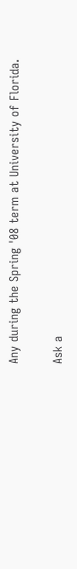Any during the Spring '08 term at University of Florida.

Ask a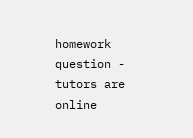homework question - tutors are online